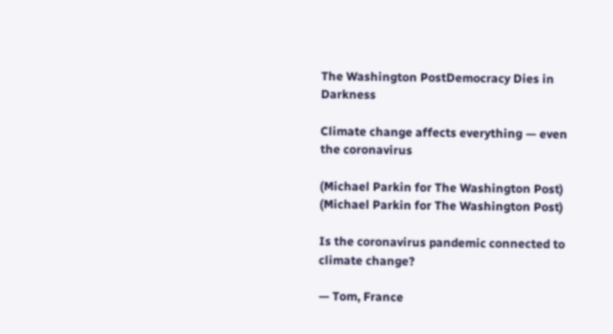The Washington PostDemocracy Dies in Darkness

Climate change affects everything — even the coronavirus

(Michael Parkin for The Washington Post) (Michael Parkin for The Washington Post)

Is the coronavirus pandemic connected to climate change?

— Tom, France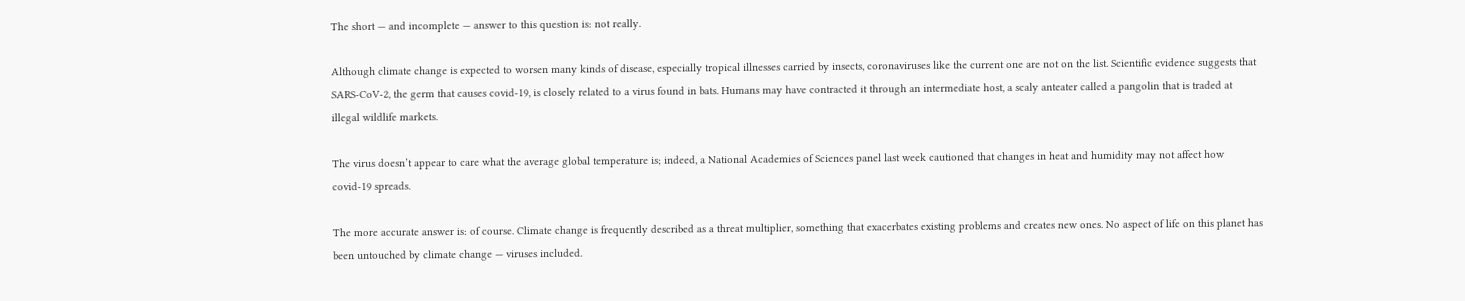The short — and incomplete — answer to this question is: not really.

Although climate change is expected to worsen many kinds of disease, especially tropical illnesses carried by insects, coronaviruses like the current one are not on the list. Scientific evidence suggests that SARS-CoV-2, the germ that causes covid-19, is closely related to a virus found in bats. Humans may have contracted it through an intermediate host, a scaly anteater called a pangolin that is traded at illegal wildlife markets.

The virus doesn’t appear to care what the average global temperature is; indeed, a National Academies of Sciences panel last week cautioned that changes in heat and humidity may not affect how covid-19 spreads.

The more accurate answer is: of course. Climate change is frequently described as a threat multiplier, something that exacerbates existing problems and creates new ones. No aspect of life on this planet has been untouched by climate change — viruses included.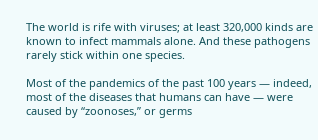The world is rife with viruses; at least 320,000 kinds are known to infect mammals alone. And these pathogens rarely stick within one species.

Most of the pandemics of the past 100 years — indeed, most of the diseases that humans can have — were caused by “zoonoses,” or germs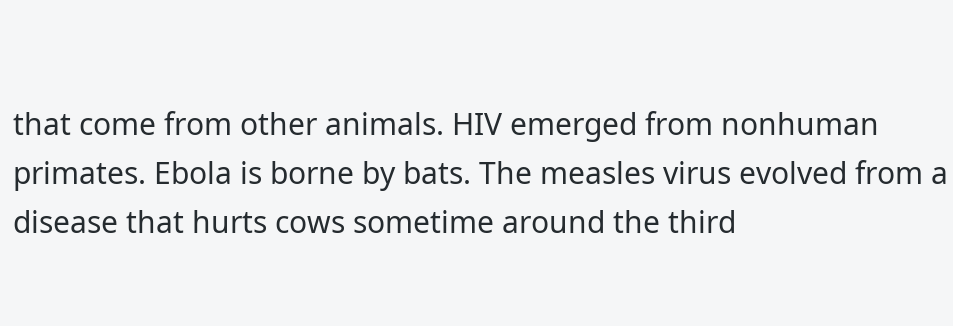that come from other animals. HIV emerged from nonhuman primates. Ebola is borne by bats. The measles virus evolved from a disease that hurts cows sometime around the third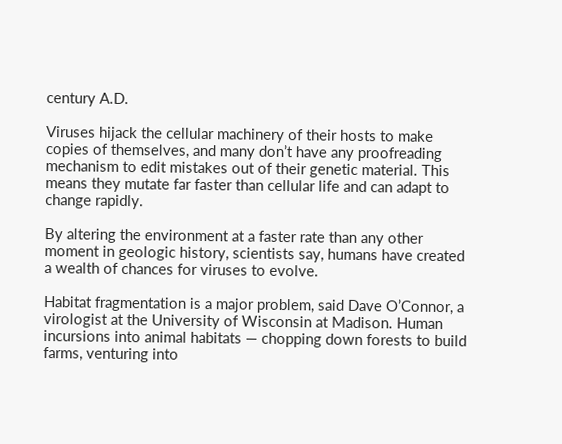century A.D.

Viruses hijack the cellular machinery of their hosts to make copies of themselves, and many don’t have any proofreading mechanism to edit mistakes out of their genetic material. This means they mutate far faster than cellular life and can adapt to change rapidly.

By altering the environment at a faster rate than any other moment in geologic history, scientists say, humans have created a wealth of chances for viruses to evolve.

Habitat fragmentation is a major problem, said Dave O’Connor, a virologist at the University of Wisconsin at Madison. Human incursions into animal habitats — chopping down forests to build farms, venturing into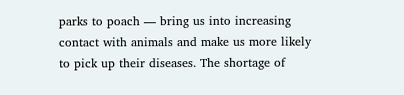parks to poach — bring us into increasing contact with animals and make us more likely to pick up their diseases. The shortage of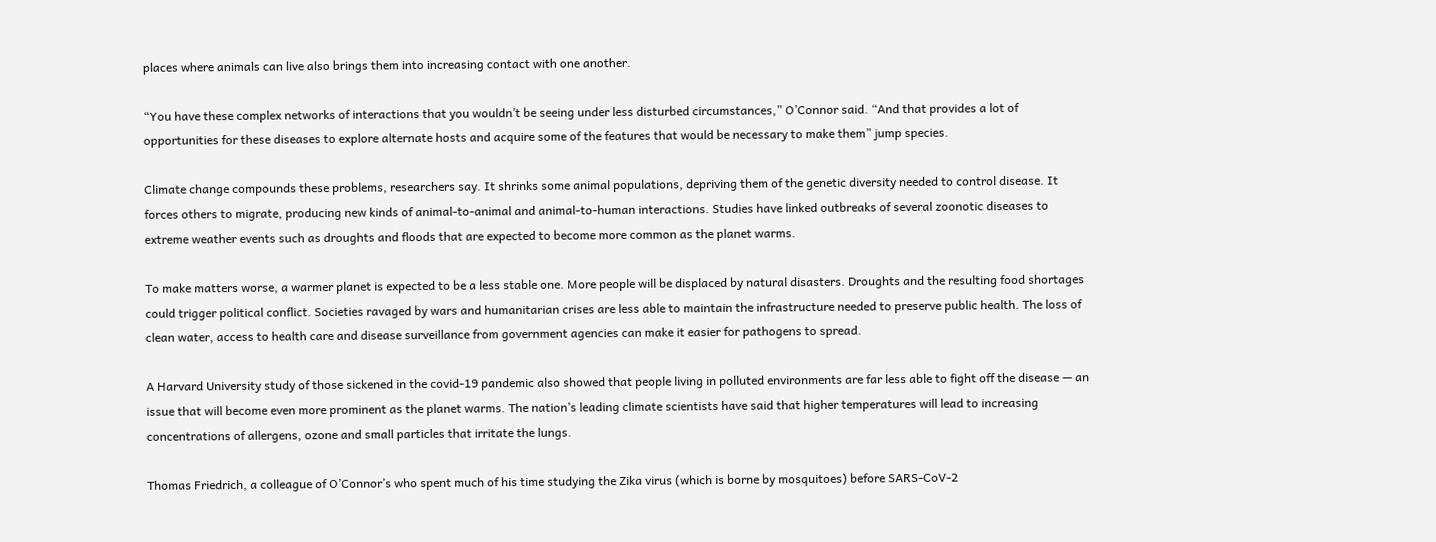places where animals can live also brings them into increasing contact with one another.

“You have these complex networks of interactions that you wouldn’t be seeing under less disturbed circumstances,” O’Connor said. “And that provides a lot of opportunities for these diseases to explore alternate hosts and acquire some of the features that would be necessary to make them” jump species.

Climate change compounds these problems, researchers say. It shrinks some animal populations, depriving them of the genetic diversity needed to control disease. It forces others to migrate, producing new kinds of animal-to-animal and animal-to-human interactions. Studies have linked outbreaks of several zoonotic diseases to extreme weather events such as droughts and floods that are expected to become more common as the planet warms.

To make matters worse, a warmer planet is expected to be a less stable one. More people will be displaced by natural disasters. Droughts and the resulting food shortages could trigger political conflict. Societies ravaged by wars and humanitarian crises are less able to maintain the infrastructure needed to preserve public health. The loss of clean water, access to health care and disease surveillance from government agencies can make it easier for pathogens to spread.

A Harvard University study of those sickened in the covid-19 pandemic also showed that people living in polluted environments are far less able to fight off the disease — an issue that will become even more prominent as the planet warms. The nation’s leading climate scientists have said that higher temperatures will lead to increasing concentrations of allergens, ozone and small particles that irritate the lungs.

Thomas Friedrich, a colleague of O’Connor’s who spent much of his time studying the Zika virus (which is borne by mosquitoes) before SARS-CoV-2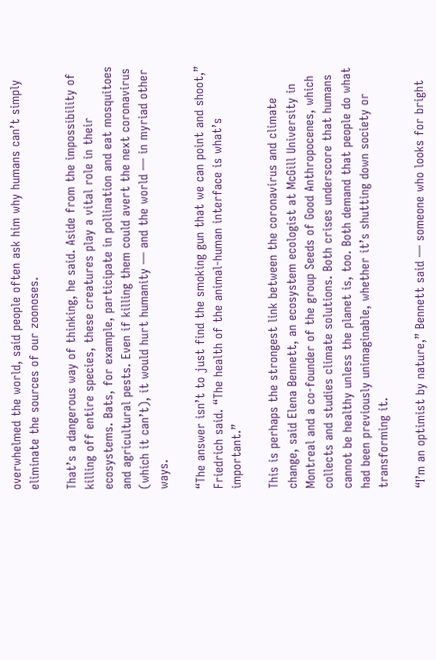overwhelmed the world, said people often ask him why humans can’t simply eliminate the sources of our zoonoses.

That’s a dangerous way of thinking, he said. Aside from the impossibility of killing off entire species, these creatures play a vital role in their ecosystems. Bats, for example, participate in pollination and eat mosquitoes and agricultural pests. Even if killing them could avert the next coronavirus (which it can’t), it would hurt humanity — and the world — in myriad other ways.

“The answer isn’t to just find the smoking gun that we can point and shoot,” Friedrich said. “The health of the animal-human interface is what’s important.”

This is perhaps the strongest link between the coronavirus and climate change, said Elena Bennett, an ecosystem ecologist at McGill University in Montreal and a co-founder of the group Seeds of Good Anthropocenes, which collects and studies climate solutions. Both crises underscore that humans cannot be healthy unless the planet is, too. Both demand that people do what had been previously unimaginable, whether it’s shutting down society or transforming it.

“I’m an optimist by nature,” Bennett said — someone who looks for bright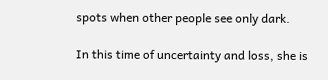spots when other people see only dark.

In this time of uncertainty and loss, she is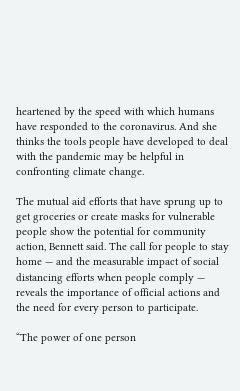heartened by the speed with which humans have responded to the coronavirus. And she thinks the tools people have developed to deal with the pandemic may be helpful in confronting climate change.

The mutual aid efforts that have sprung up to get groceries or create masks for vulnerable people show the potential for community action, Bennett said. The call for people to stay home — and the measurable impact of social distancing efforts when people comply — reveals the importance of official actions and the need for every person to participate.

“The power of one person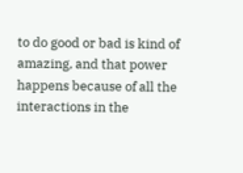to do good or bad is kind of amazing, and that power happens because of all the interactions in the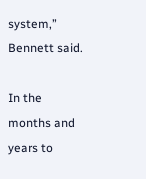system,” Bennett said.

In the months and years to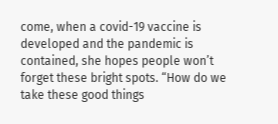come, when a covid-19 vaccine is developed and the pandemic is contained, she hopes people won’t forget these bright spots. “How do we take these good things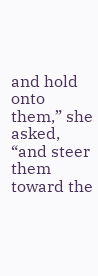and hold onto them,” she asked, “and steer them toward the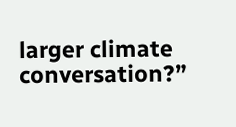larger climate conversation?”